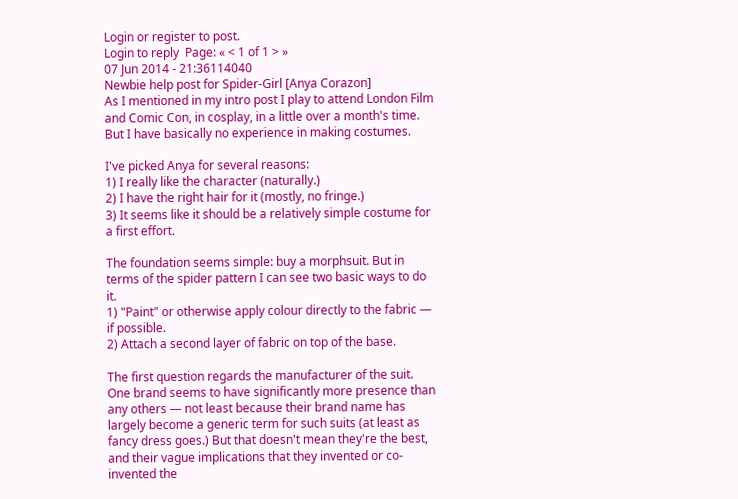Login or register to post.
Login to reply  Page: « < 1 of 1 > »
07 Jun 2014 - 21:36114040
Newbie help post for Spider-Girl [Anya Corazon]
As I mentioned in my intro post I play to attend London Film and Comic Con, in cosplay, in a little over a month's time. But I have basically no experience in making costumes.

I've picked Anya for several reasons:
1) I really like the character (naturally.)
2) I have the right hair for it (mostly, no fringe.)
3) It seems like it should be a relatively simple costume for a first effort.

The foundation seems simple: buy a morphsuit. But in terms of the spider pattern I can see two basic ways to do it.
1) "Paint" or otherwise apply colour directly to the fabric — if possible.
2) Attach a second layer of fabric on top of the base.

The first question regards the manufacturer of the suit. One brand seems to have significantly more presence than any others — not least because their brand name has largely become a generic term for such suits (at least as fancy dress goes.) But that doesn't mean they're the best, and their vague implications that they invented or co-invented the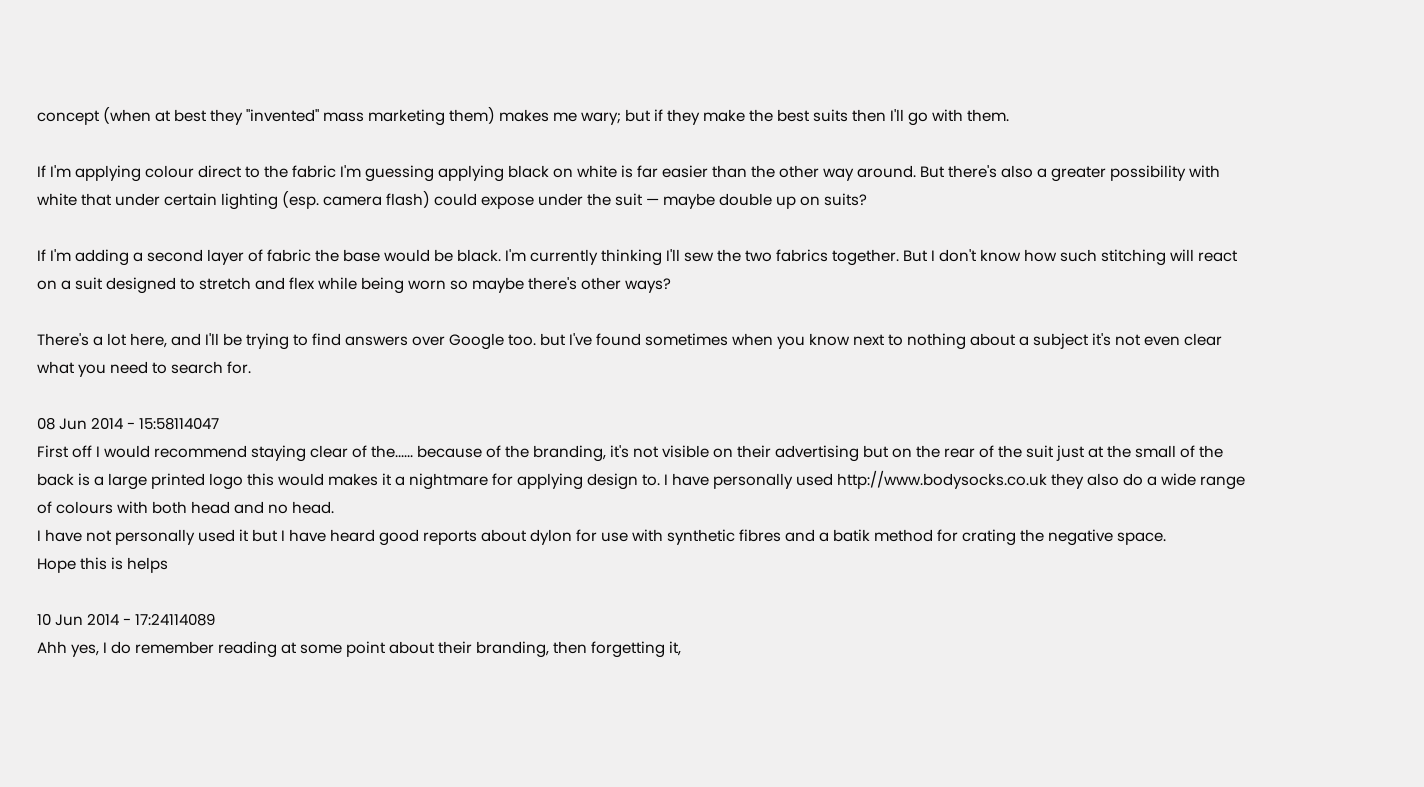concept (when at best they "invented" mass marketing them) makes me wary; but if they make the best suits then I'll go with them.

If I'm applying colour direct to the fabric I'm guessing applying black on white is far easier than the other way around. But there's also a greater possibility with white that under certain lighting (esp. camera flash) could expose under the suit — maybe double up on suits?

If I'm adding a second layer of fabric the base would be black. I'm currently thinking I'll sew the two fabrics together. But I don't know how such stitching will react on a suit designed to stretch and flex while being worn so maybe there's other ways?

There's a lot here, and I'll be trying to find answers over Google too. but I've found sometimes when you know next to nothing about a subject it's not even clear what you need to search for.

08 Jun 2014 - 15:58114047
First off I would recommend staying clear of the...... because of the branding, it's not visible on their advertising but on the rear of the suit just at the small of the back is a large printed logo this would makes it a nightmare for applying design to. I have personally used http://www.bodysocks.co.uk they also do a wide range of colours with both head and no head.
I have not personally used it but I have heard good reports about dylon for use with synthetic fibres and a batik method for crating the negative space.
Hope this is helps

10 Jun 2014 - 17:24114089
Ahh yes, I do remember reading at some point about their branding, then forgetting it,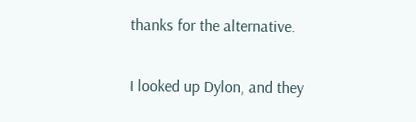thanks for the alternative.

I looked up Dylon, and they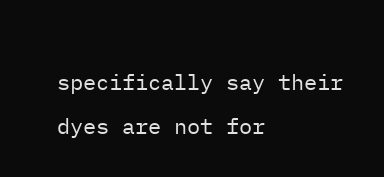specifically say their dyes are not for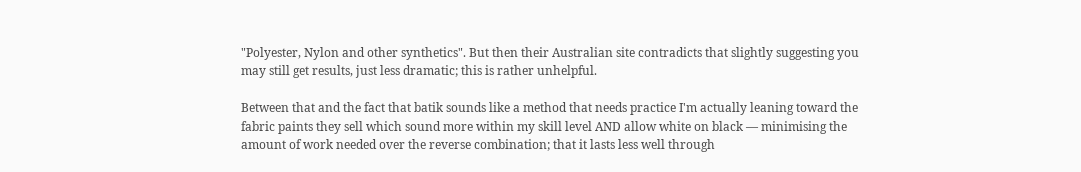"Polyester, Nylon and other synthetics". But then their Australian site contradicts that slightly suggesting you may still get results, just less dramatic; this is rather unhelpful.

Between that and the fact that batik sounds like a method that needs practice I'm actually leaning toward the fabric paints they sell which sound more within my skill level AND allow white on black — minimising the amount of work needed over the reverse combination; that it lasts less well through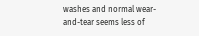washes and normal wear-and-tear seems less of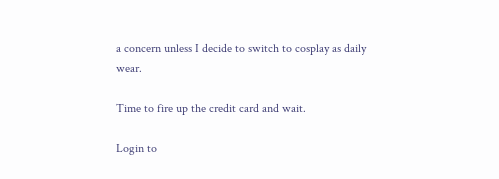a concern unless I decide to switch to cosplay as daily wear.

Time to fire up the credit card and wait.

Login to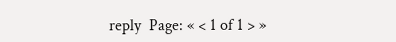reply  Page: « < 1 of 1 > »